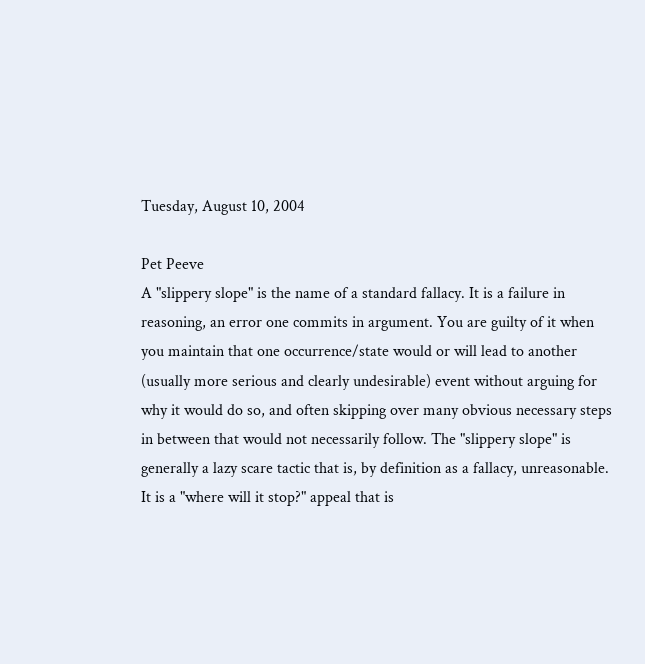Tuesday, August 10, 2004

Pet Peeve
A "slippery slope" is the name of a standard fallacy. It is a failure in reasoning, an error one commits in argument. You are guilty of it when you maintain that one occurrence/state would or will lead to another (usually more serious and clearly undesirable) event without arguing for why it would do so, and often skipping over many obvious necessary steps in between that would not necessarily follow. The "slippery slope" is generally a lazy scare tactic that is, by definition as a fallacy, unreasonable. It is a "where will it stop?" appeal that is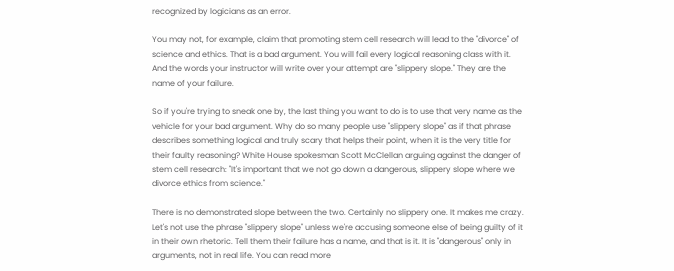recognized by logicians as an error.

You may not, for example, claim that promoting stem cell research will lead to the "divorce" of science and ethics. That is a bad argument. You will fail every logical reasoning class with it. And the words your instructor will write over your attempt are "slippery slope." They are the name of your failure.

So if you're trying to sneak one by, the last thing you want to do is to use that very name as the vehicle for your bad argument. Why do so many people use "slippery slope" as if that phrase describes something logical and truly scary that helps their point, when it is the very title for their faulty reasoning? White House spokesman Scott McClellan arguing against the danger of stem cell research: "It's important that we not go down a dangerous, slippery slope where we divorce ethics from science."

There is no demonstrated slope between the two. Certainly no slippery one. It makes me crazy. Let's not use the phrase "slippery slope" unless we're accusing someone else of being guilty of it in their own rhetoric. Tell them their failure has a name, and that is it. It is "dangerous" only in arguments, not in real life. You can read more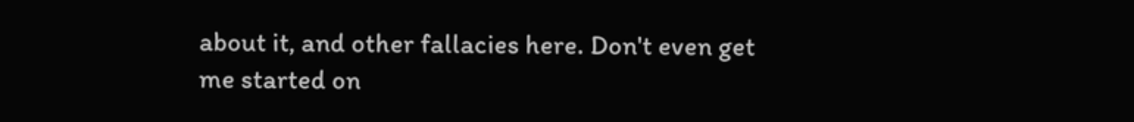about it, and other fallacies here. Don't even get me started on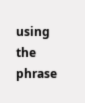using the phrase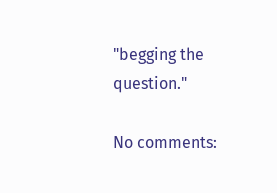"begging the question."

No comments: